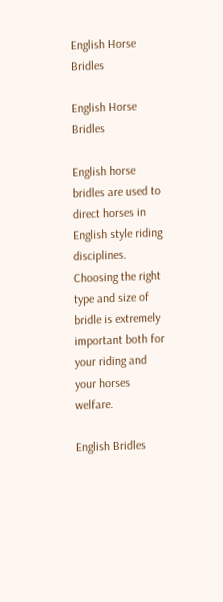English Horse Bridles

English Horse Bridles

English horse bridles are used to direct horses in English style riding disciplines. Choosing the right type and size of bridle is extremely important both for your riding and your horses welfare.

English Bridles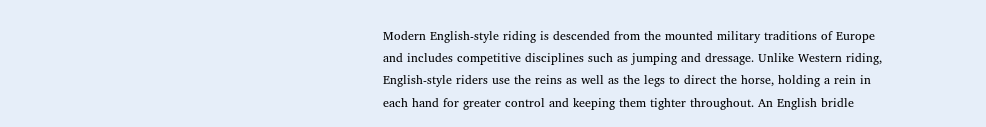Modern English-style riding is descended from the mounted military traditions of Europe and includes competitive disciplines such as jumping and dressage. Unlike Western riding, English-style riders use the reins as well as the legs to direct the horse, holding a rein in each hand for greater control and keeping them tighter throughout. An English bridle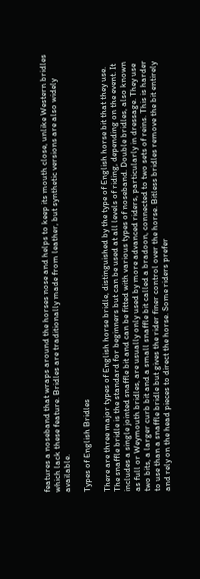features a noseband that wraps around the horses nose and helps to keep its mouth close, unlike Western bridles which lack these feature. Bridles are traditionally made from leather, but synthetic versions are also widely available.

Types of English Bridles

There are three major types of English horse bridle, distinguished by the type of English horse bit that they use. The snaffle bridle is the standard for beginners but can be used at all levels of riding, depending on the event. It includes a single jointed snaffle bit and can be fitted with various types of noseband. Double bridles, also known as full or Weymouth bridles, are usually only used by more advanced riders, particularly in dressage. They use two bits, a larger curb bit and a small snaffle bit called a bradoon, connected to two sets of reins. This is harder to use than a snaffle bridle but gives the rider finer control over the horse. Bitless bridles remove the bit entirely and rely on the head pieces to direct the horse. Some riders prefer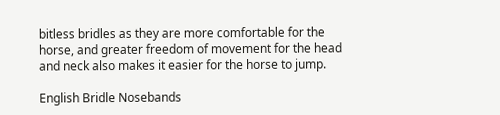bitless bridles as they are more comfortable for the horse, and greater freedom of movement for the head and neck also makes it easier for the horse to jump.

English Bridle Nosebands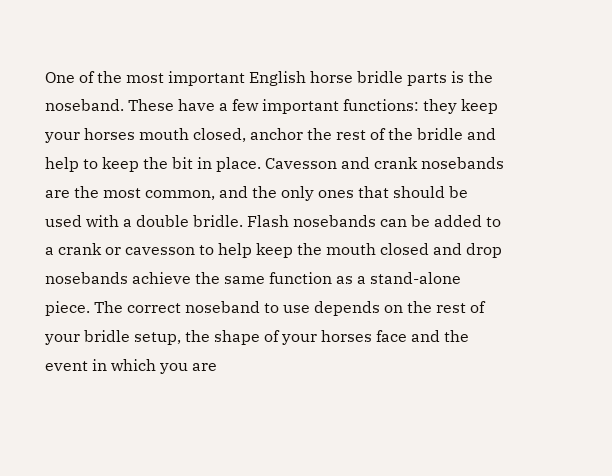One of the most important English horse bridle parts is the noseband. These have a few important functions: they keep your horses mouth closed, anchor the rest of the bridle and help to keep the bit in place. Cavesson and crank nosebands are the most common, and the only ones that should be used with a double bridle. Flash nosebands can be added to a crank or cavesson to help keep the mouth closed and drop nosebands achieve the same function as a stand-alone piece. The correct noseband to use depends on the rest of your bridle setup, the shape of your horses face and the event in which you are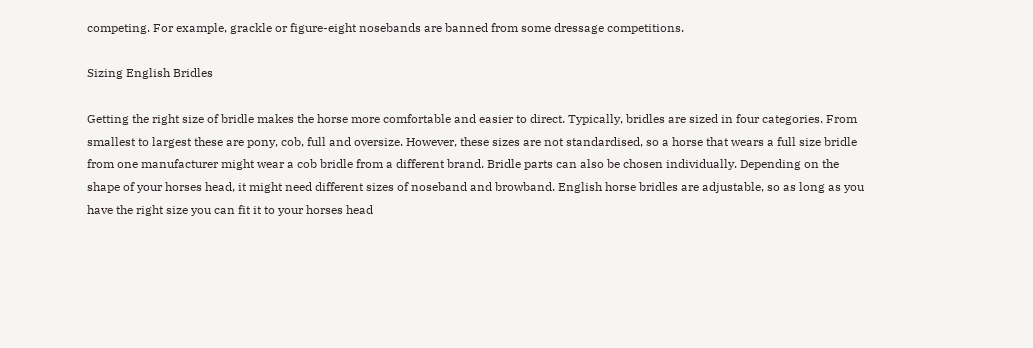competing. For example, grackle or figure-eight nosebands are banned from some dressage competitions.

Sizing English Bridles

Getting the right size of bridle makes the horse more comfortable and easier to direct. Typically, bridles are sized in four categories. From smallest to largest these are pony, cob, full and oversize. However, these sizes are not standardised, so a horse that wears a full size bridle from one manufacturer might wear a cob bridle from a different brand. Bridle parts can also be chosen individually. Depending on the shape of your horses head, it might need different sizes of noseband and browband. English horse bridles are adjustable, so as long as you have the right size you can fit it to your horses head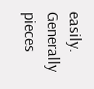easily. Generally pieces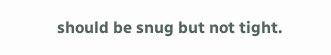should be snug but not tight.